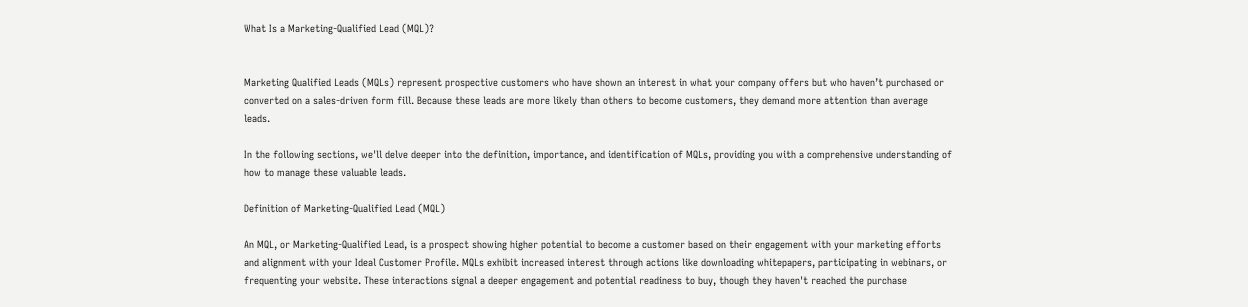What Is a Marketing-Qualified Lead (MQL)?


Marketing Qualified Leads (MQLs) represent prospective customers who have shown an interest in what your company offers but who haven’t purchased or converted on a sales-driven form fill. Because these leads are more likely than others to become customers, they demand more attention than average leads.

In the following sections, we'll delve deeper into the definition, importance, and identification of MQLs, providing you with a comprehensive understanding of how to manage these valuable leads.

Definition of Marketing-Qualified Lead (MQL)

An MQL, or Marketing-Qualified Lead, is a prospect showing higher potential to become a customer based on their engagement with your marketing efforts and alignment with your Ideal Customer Profile. MQLs exhibit increased interest through actions like downloading whitepapers, participating in webinars, or frequenting your website. These interactions signal a deeper engagement and potential readiness to buy, though they haven't reached the purchase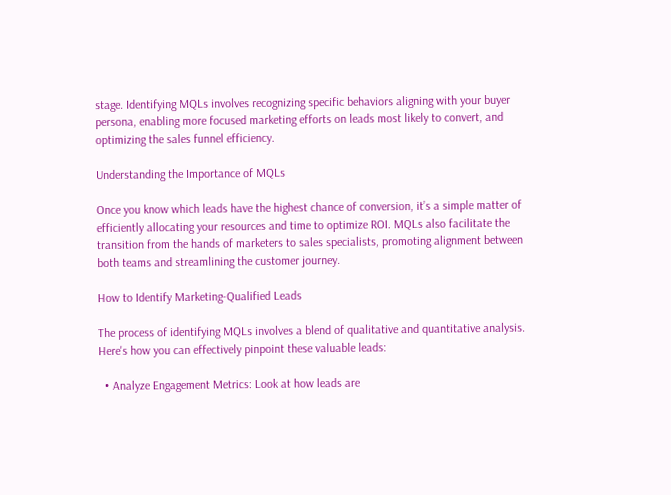stage. Identifying MQLs involves recognizing specific behaviors aligning with your buyer persona, enabling more focused marketing efforts on leads most likely to convert, and optimizing the sales funnel efficiency.

Understanding the Importance of MQLs

Once you know which leads have the highest chance of conversion, it’s a simple matter of efficiently allocating your resources and time to optimize ROI. MQLs also facilitate the transition from the hands of marketers to sales specialists, promoting alignment between both teams and streamlining the customer journey.

How to Identify Marketing-Qualified Leads

The process of identifying MQLs involves a blend of qualitative and quantitative analysis. Here's how you can effectively pinpoint these valuable leads:

  • Analyze Engagement Metrics: Look at how leads are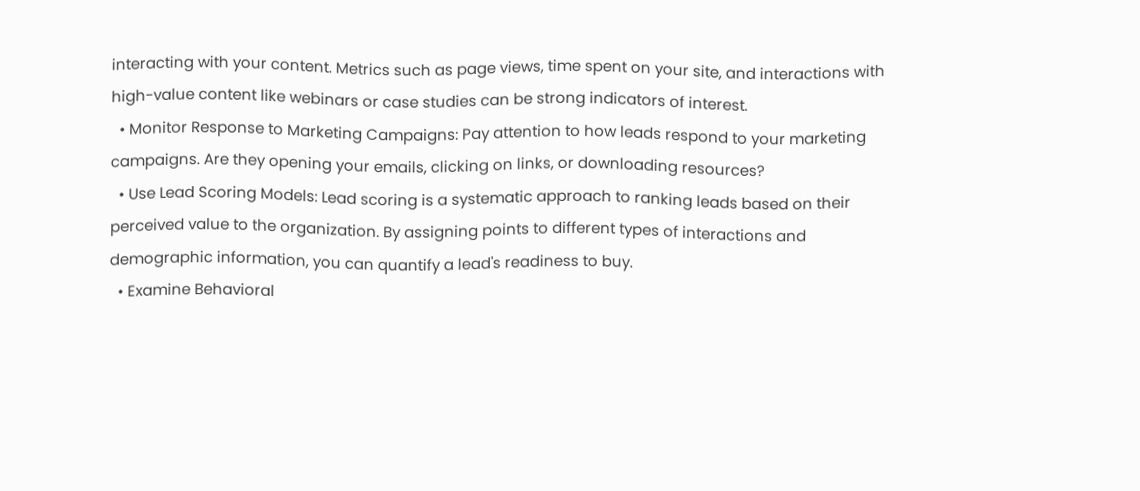interacting with your content. Metrics such as page views, time spent on your site, and interactions with high-value content like webinars or case studies can be strong indicators of interest.
  • Monitor Response to Marketing Campaigns: Pay attention to how leads respond to your marketing campaigns. Are they opening your emails, clicking on links, or downloading resources?
  • Use Lead Scoring Models: Lead scoring is a systematic approach to ranking leads based on their perceived value to the organization. By assigning points to different types of interactions and demographic information, you can quantify a lead's readiness to buy.
  • Examine Behavioral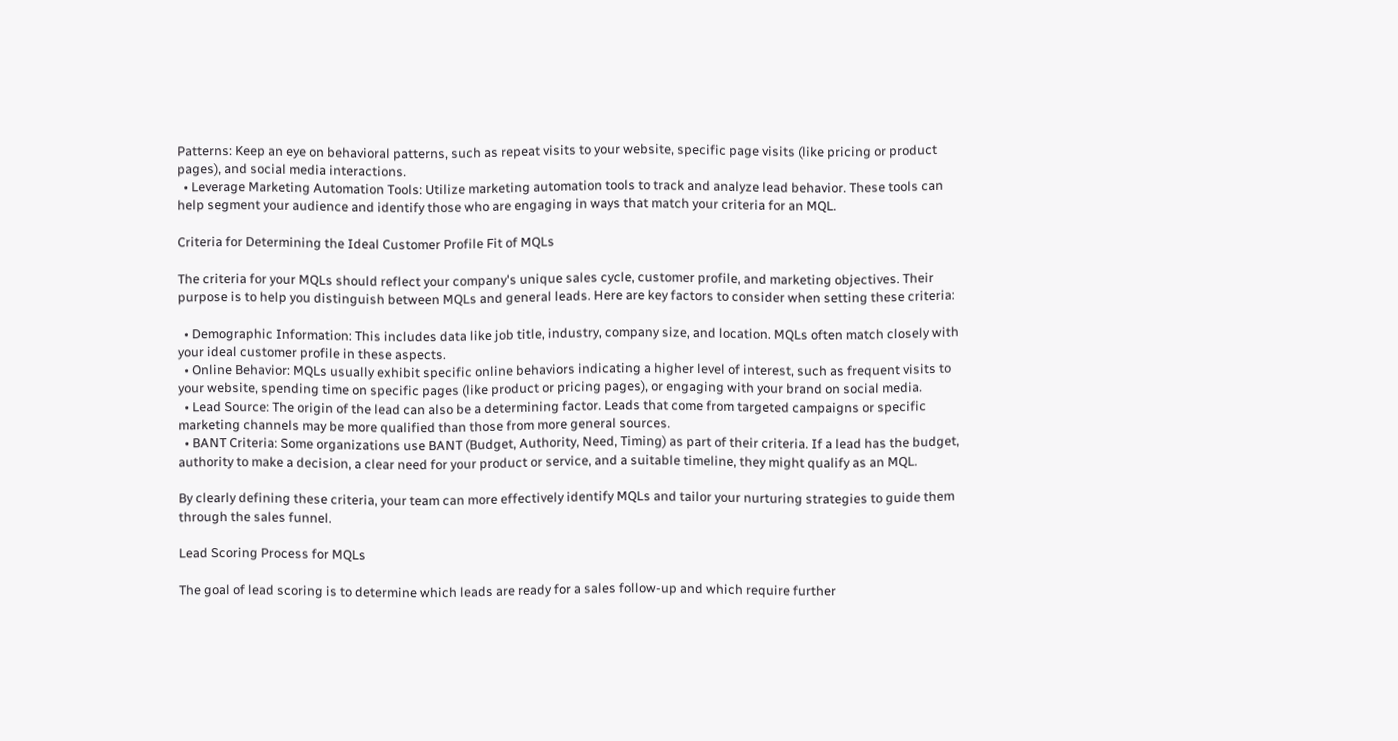Patterns: Keep an eye on behavioral patterns, such as repeat visits to your website, specific page visits (like pricing or product pages), and social media interactions.
  • Leverage Marketing Automation Tools: Utilize marketing automation tools to track and analyze lead behavior. These tools can help segment your audience and identify those who are engaging in ways that match your criteria for an MQL.

Criteria for Determining the Ideal Customer Profile Fit of MQLs

The criteria for your MQLs should reflect your company's unique sales cycle, customer profile, and marketing objectives. Their purpose is to help you distinguish between MQLs and general leads. Here are key factors to consider when setting these criteria:

  • Demographic Information: This includes data like job title, industry, company size, and location. MQLs often match closely with your ideal customer profile in these aspects.
  • Online Behavior: MQLs usually exhibit specific online behaviors indicating a higher level of interest, such as frequent visits to your website, spending time on specific pages (like product or pricing pages), or engaging with your brand on social media.
  • Lead Source: The origin of the lead can also be a determining factor. Leads that come from targeted campaigns or specific marketing channels may be more qualified than those from more general sources.
  • BANT Criteria: Some organizations use BANT (Budget, Authority, Need, Timing) as part of their criteria. If a lead has the budget, authority to make a decision, a clear need for your product or service, and a suitable timeline, they might qualify as an MQL.

By clearly defining these criteria, your team can more effectively identify MQLs and tailor your nurturing strategies to guide them through the sales funnel.

Lead Scoring Process for MQLs

The goal of lead scoring is to determine which leads are ready for a sales follow-up and which require further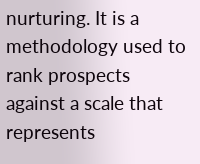nurturing. It is a methodology used to rank prospects against a scale that represents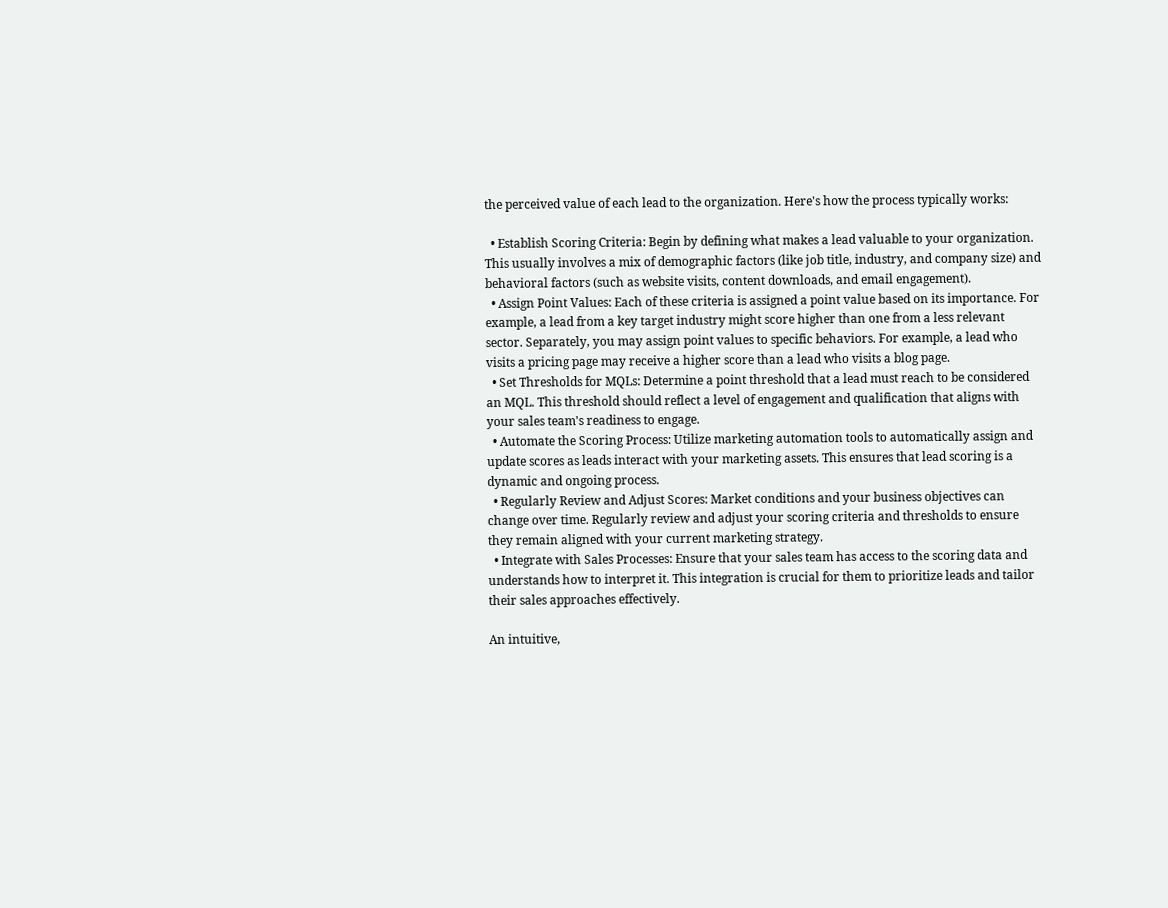the perceived value of each lead to the organization. Here's how the process typically works:

  • Establish Scoring Criteria: Begin by defining what makes a lead valuable to your organization. This usually involves a mix of demographic factors (like job title, industry, and company size) and behavioral factors (such as website visits, content downloads, and email engagement).
  • Assign Point Values: Each of these criteria is assigned a point value based on its importance. For example, a lead from a key target industry might score higher than one from a less relevant sector. Separately, you may assign point values to specific behaviors. For example, a lead who visits a pricing page may receive a higher score than a lead who visits a blog page.
  • Set Thresholds for MQLs: Determine a point threshold that a lead must reach to be considered an MQL. This threshold should reflect a level of engagement and qualification that aligns with your sales team's readiness to engage.
  • Automate the Scoring Process: Utilize marketing automation tools to automatically assign and update scores as leads interact with your marketing assets. This ensures that lead scoring is a dynamic and ongoing process.
  • Regularly Review and Adjust Scores: Market conditions and your business objectives can change over time. Regularly review and adjust your scoring criteria and thresholds to ensure they remain aligned with your current marketing strategy.
  • Integrate with Sales Processes: Ensure that your sales team has access to the scoring data and understands how to interpret it. This integration is crucial for them to prioritize leads and tailor their sales approaches effectively.

An intuitive,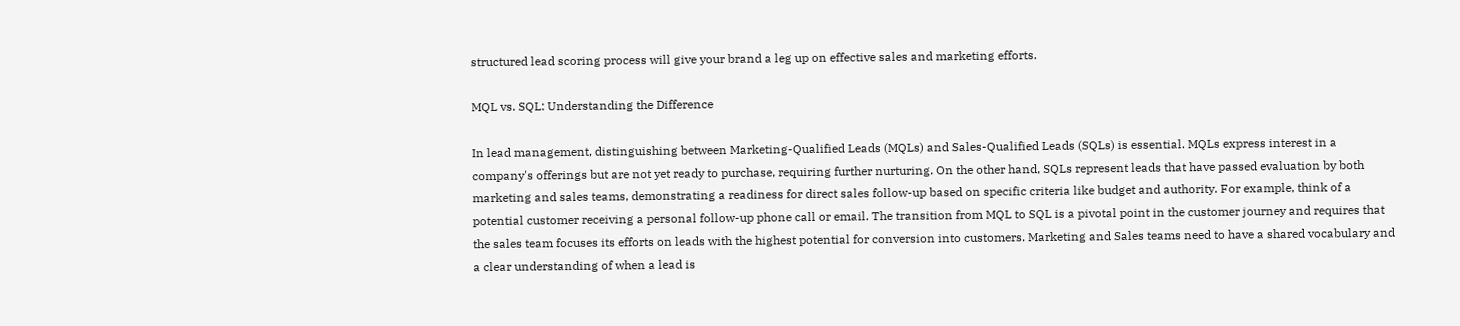structured lead scoring process will give your brand a leg up on effective sales and marketing efforts.

MQL vs. SQL: Understanding the Difference

In lead management, distinguishing between Marketing-Qualified Leads (MQLs) and Sales-Qualified Leads (SQLs) is essential. MQLs express interest in a company's offerings but are not yet ready to purchase, requiring further nurturing. On the other hand, SQLs represent leads that have passed evaluation by both marketing and sales teams, demonstrating a readiness for direct sales follow-up based on specific criteria like budget and authority. For example, think of a potential customer receiving a personal follow-up phone call or email. The transition from MQL to SQL is a pivotal point in the customer journey and requires that the sales team focuses its efforts on leads with the highest potential for conversion into customers. Marketing and Sales teams need to have a shared vocabulary and a clear understanding of when a lead is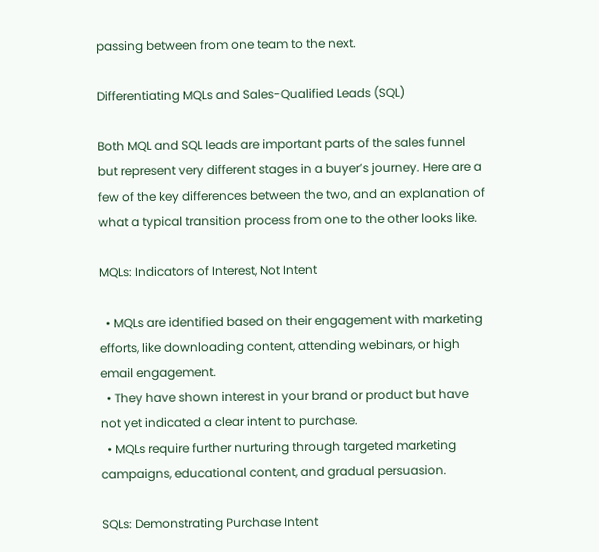passing between from one team to the next.

Differentiating MQLs and Sales-Qualified Leads (SQL)

Both MQL and SQL leads are important parts of the sales funnel but represent very different stages in a buyer’s journey. Here are a few of the key differences between the two, and an explanation of what a typical transition process from one to the other looks like.

MQLs: Indicators of Interest, Not Intent

  • MQLs are identified based on their engagement with marketing efforts, like downloading content, attending webinars, or high email engagement.
  • They have shown interest in your brand or product but have not yet indicated a clear intent to purchase.
  • MQLs require further nurturing through targeted marketing campaigns, educational content, and gradual persuasion.

SQLs: Demonstrating Purchase Intent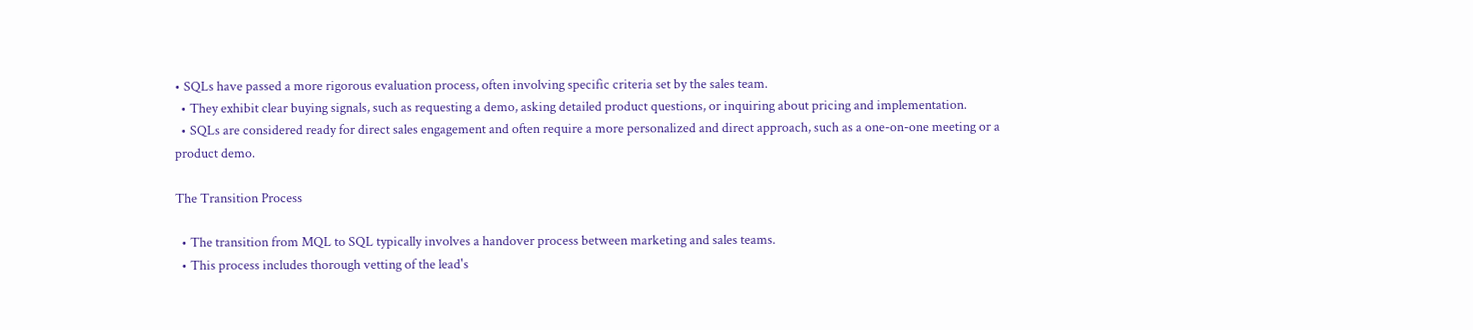• SQLs have passed a more rigorous evaluation process, often involving specific criteria set by the sales team.
  • They exhibit clear buying signals, such as requesting a demo, asking detailed product questions, or inquiring about pricing and implementation.
  • SQLs are considered ready for direct sales engagement and often require a more personalized and direct approach, such as a one-on-one meeting or a product demo.

The Transition Process

  • The transition from MQL to SQL typically involves a handover process between marketing and sales teams.
  • This process includes thorough vetting of the lead's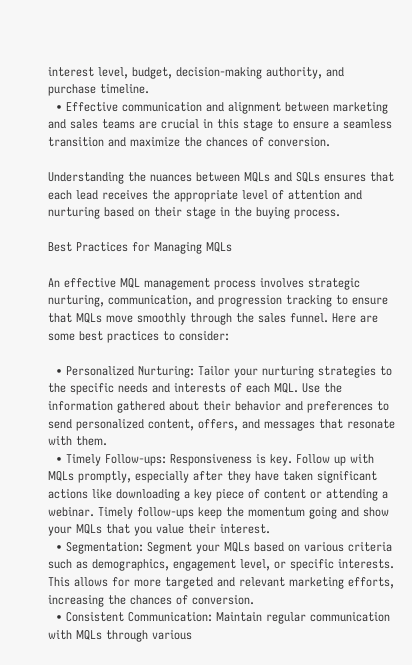interest level, budget, decision-making authority, and purchase timeline.
  • Effective communication and alignment between marketing and sales teams are crucial in this stage to ensure a seamless transition and maximize the chances of conversion.

Understanding the nuances between MQLs and SQLs ensures that each lead receives the appropriate level of attention and nurturing based on their stage in the buying process.

Best Practices for Managing MQLs

An effective MQL management process involves strategic nurturing, communication, and progression tracking to ensure that MQLs move smoothly through the sales funnel. Here are some best practices to consider:

  • Personalized Nurturing: Tailor your nurturing strategies to the specific needs and interests of each MQL. Use the information gathered about their behavior and preferences to send personalized content, offers, and messages that resonate with them.
  • Timely Follow-ups: Responsiveness is key. Follow up with MQLs promptly, especially after they have taken significant actions like downloading a key piece of content or attending a webinar. Timely follow-ups keep the momentum going and show your MQLs that you value their interest.
  • Segmentation: Segment your MQLs based on various criteria such as demographics, engagement level, or specific interests. This allows for more targeted and relevant marketing efforts, increasing the chances of conversion.
  • Consistent Communication: Maintain regular communication with MQLs through various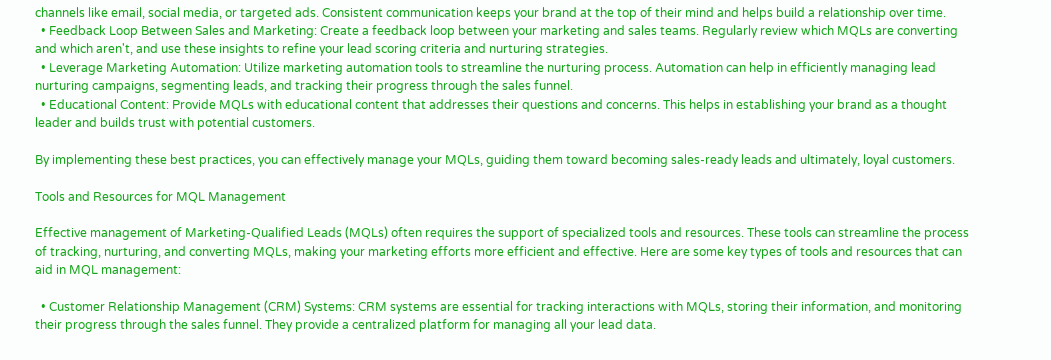channels like email, social media, or targeted ads. Consistent communication keeps your brand at the top of their mind and helps build a relationship over time.
  • Feedback Loop Between Sales and Marketing: Create a feedback loop between your marketing and sales teams. Regularly review which MQLs are converting and which aren't, and use these insights to refine your lead scoring criteria and nurturing strategies.
  • Leverage Marketing Automation: Utilize marketing automation tools to streamline the nurturing process. Automation can help in efficiently managing lead nurturing campaigns, segmenting leads, and tracking their progress through the sales funnel.
  • Educational Content: Provide MQLs with educational content that addresses their questions and concerns. This helps in establishing your brand as a thought leader and builds trust with potential customers.

By implementing these best practices, you can effectively manage your MQLs, guiding them toward becoming sales-ready leads and ultimately, loyal customers.

Tools and Resources for MQL Management

Effective management of Marketing-Qualified Leads (MQLs) often requires the support of specialized tools and resources. These tools can streamline the process of tracking, nurturing, and converting MQLs, making your marketing efforts more efficient and effective. Here are some key types of tools and resources that can aid in MQL management:

  • Customer Relationship Management (CRM) Systems: CRM systems are essential for tracking interactions with MQLs, storing their information, and monitoring their progress through the sales funnel. They provide a centralized platform for managing all your lead data.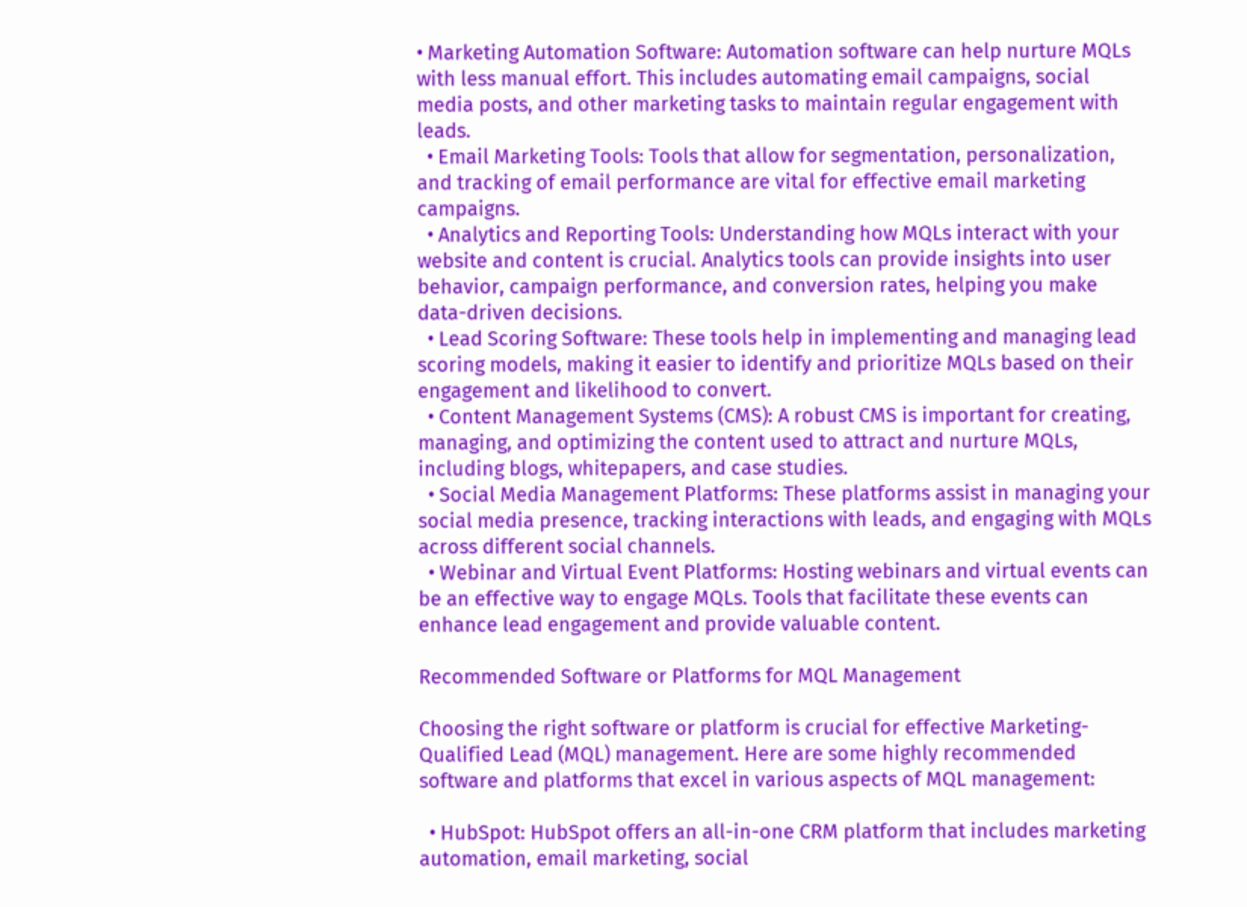• Marketing Automation Software: Automation software can help nurture MQLs with less manual effort. This includes automating email campaigns, social media posts, and other marketing tasks to maintain regular engagement with leads.
  • Email Marketing Tools: Tools that allow for segmentation, personalization, and tracking of email performance are vital for effective email marketing campaigns.
  • Analytics and Reporting Tools: Understanding how MQLs interact with your website and content is crucial. Analytics tools can provide insights into user behavior, campaign performance, and conversion rates, helping you make data-driven decisions.
  • Lead Scoring Software: These tools help in implementing and managing lead scoring models, making it easier to identify and prioritize MQLs based on their engagement and likelihood to convert.
  • Content Management Systems (CMS): A robust CMS is important for creating, managing, and optimizing the content used to attract and nurture MQLs, including blogs, whitepapers, and case studies.
  • Social Media Management Platforms: These platforms assist in managing your social media presence, tracking interactions with leads, and engaging with MQLs across different social channels.
  • Webinar and Virtual Event Platforms: Hosting webinars and virtual events can be an effective way to engage MQLs. Tools that facilitate these events can enhance lead engagement and provide valuable content.

Recommended Software or Platforms for MQL Management

Choosing the right software or platform is crucial for effective Marketing-Qualified Lead (MQL) management. Here are some highly recommended software and platforms that excel in various aspects of MQL management:

  • HubSpot: HubSpot offers an all-in-one CRM platform that includes marketing automation, email marketing, social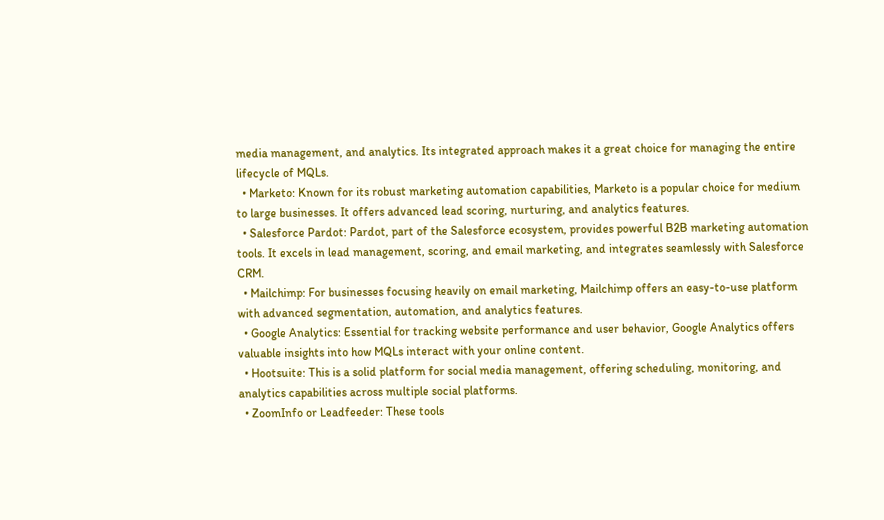media management, and analytics. Its integrated approach makes it a great choice for managing the entire lifecycle of MQLs.
  • Marketo: Known for its robust marketing automation capabilities, Marketo is a popular choice for medium to large businesses. It offers advanced lead scoring, nurturing, and analytics features.
  • Salesforce Pardot: Pardot, part of the Salesforce ecosystem, provides powerful B2B marketing automation tools. It excels in lead management, scoring, and email marketing, and integrates seamlessly with Salesforce CRM.
  • Mailchimp: For businesses focusing heavily on email marketing, Mailchimp offers an easy-to-use platform with advanced segmentation, automation, and analytics features.
  • Google Analytics: Essential for tracking website performance and user behavior, Google Analytics offers valuable insights into how MQLs interact with your online content.
  • Hootsuite: This is a solid platform for social media management, offering scheduling, monitoring, and analytics capabilities across multiple social platforms.
  • ZoomInfo or Leadfeeder: These tools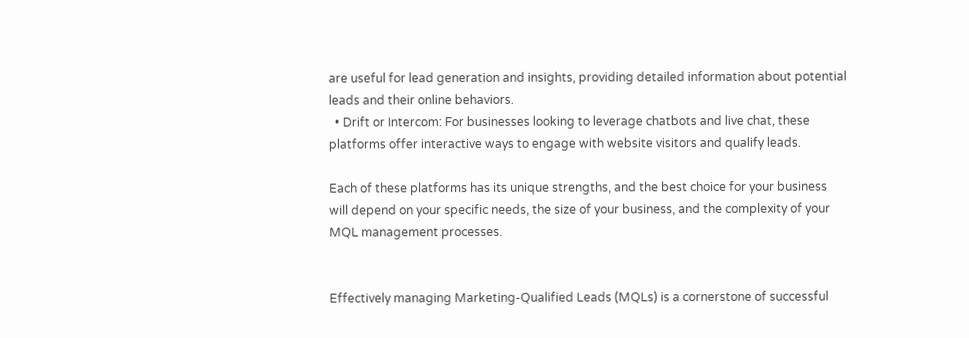are useful for lead generation and insights, providing detailed information about potential leads and their online behaviors.
  • Drift or Intercom: For businesses looking to leverage chatbots and live chat, these platforms offer interactive ways to engage with website visitors and qualify leads.

Each of these platforms has its unique strengths, and the best choice for your business will depend on your specific needs, the size of your business, and the complexity of your MQL management processes.


Effectively managing Marketing-Qualified Leads (MQLs) is a cornerstone of successful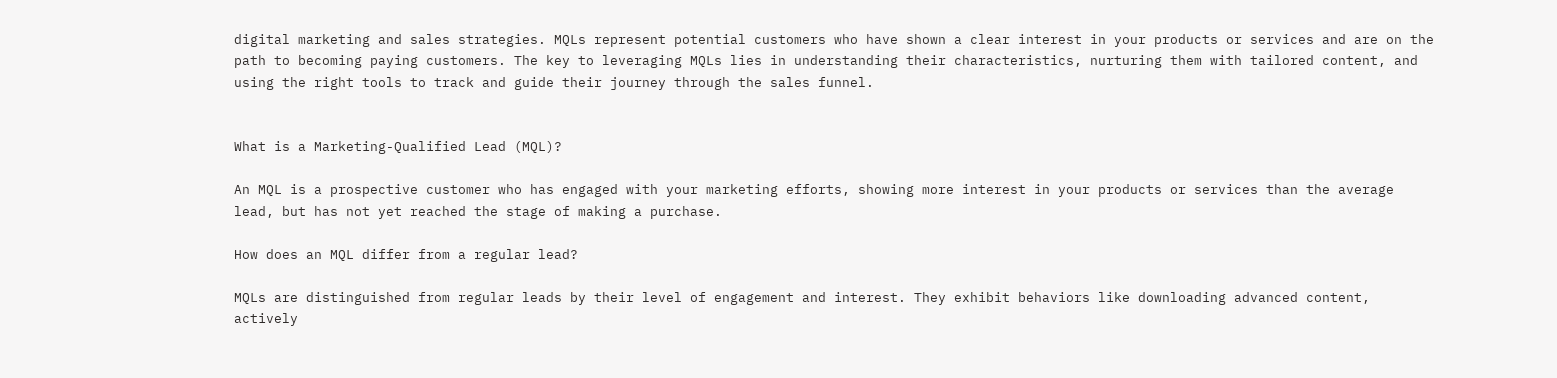digital marketing and sales strategies. MQLs represent potential customers who have shown a clear interest in your products or services and are on the path to becoming paying customers. The key to leveraging MQLs lies in understanding their characteristics, nurturing them with tailored content, and using the right tools to track and guide their journey through the sales funnel.


What is a Marketing-Qualified Lead (MQL)?

An MQL is a prospective customer who has engaged with your marketing efforts, showing more interest in your products or services than the average lead, but has not yet reached the stage of making a purchase.

How does an MQL differ from a regular lead?

MQLs are distinguished from regular leads by their level of engagement and interest. They exhibit behaviors like downloading advanced content, actively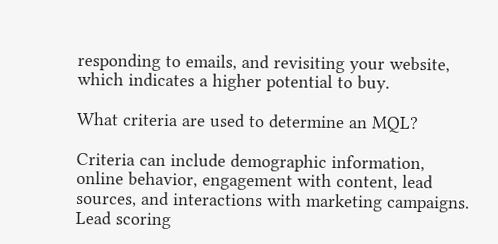responding to emails, and revisiting your website, which indicates a higher potential to buy.

What criteria are used to determine an MQL?

Criteria can include demographic information, online behavior, engagement with content, lead sources, and interactions with marketing campaigns. Lead scoring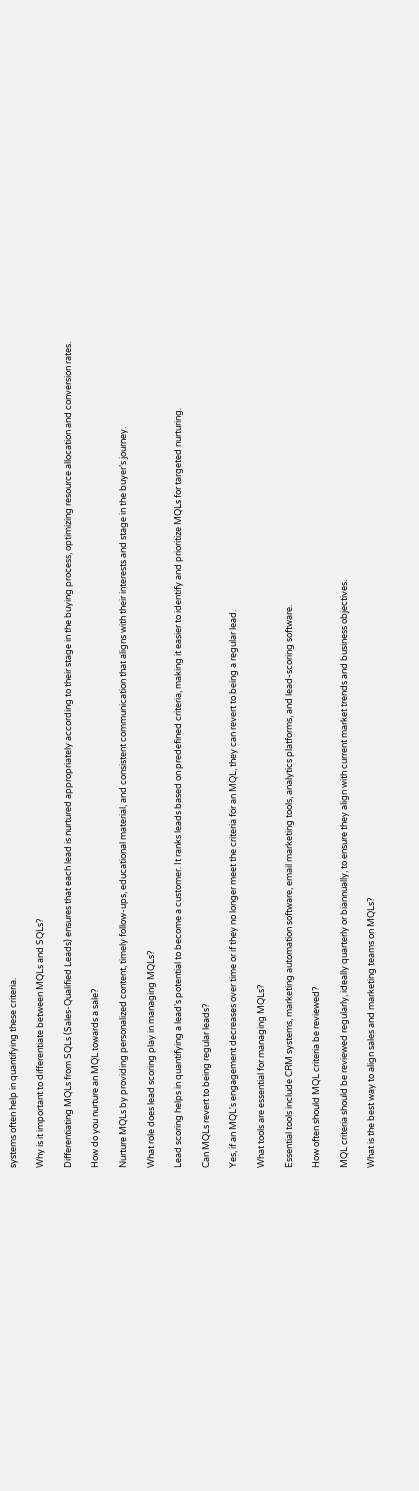systems often help in quantifying these criteria.

Why is it important to differentiate between MQLs and SQLs?

Differentiating MQLs from SQLs (Sales-Qualified Leads) ensures that each lead is nurtured appropriately according to their stage in the buying process, optimizing resource allocation and conversion rates.

How do you nurture an MQL towards a sale?

Nurture MQLs by providing personalized content, timely follow-ups, educational material, and consistent communication that aligns with their interests and stage in the buyer’s journey.

What role does lead scoring play in managing MQLs?

Lead scoring helps in quantifying a lead’s potential to become a customer. It ranks leads based on predefined criteria, making it easier to identify and prioritize MQLs for targeted nurturing.

Can MQLs revert to being regular leads?

Yes, if an MQL's engagement decreases over time or if they no longer meet the criteria for an MQL, they can revert to being a regular lead.

What tools are essential for managing MQLs?

Essential tools include CRM systems, marketing automation software, email marketing tools, analytics platforms, and lead-scoring software.

How often should MQL criteria be reviewed?

MQL criteria should be reviewed regularly, ideally quarterly or biannually, to ensure they align with current market trends and business objectives.

What is the best way to align sales and marketing teams on MQLs?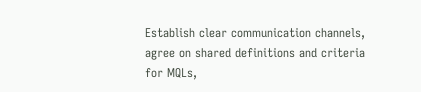Establish clear communication channels, agree on shared definitions and criteria for MQLs,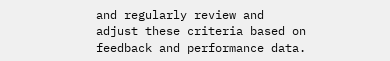and regularly review and adjust these criteria based on feedback and performance data.